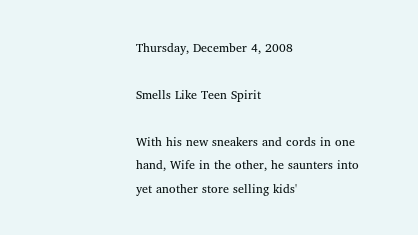Thursday, December 4, 2008

Smells Like Teen Spirit

With his new sneakers and cords in one hand, Wife in the other, he saunters into yet another store selling kids'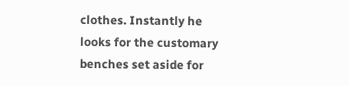clothes. Instantly he looks for the customary benches set aside for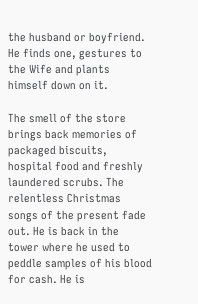the husband or boyfriend. He finds one, gestures to the Wife and plants himself down on it.

The smell of the store brings back memories of packaged biscuits, hospital food and freshly laundered scrubs. The relentless Christmas songs of the present fade out. He is back in the tower where he used to peddle samples of his blood for cash. He is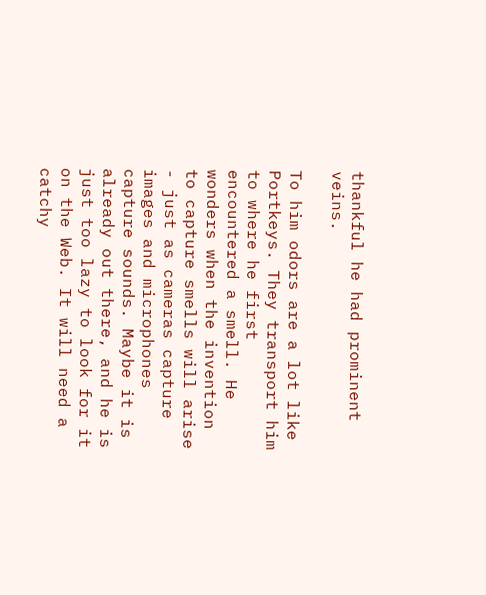thankful he had prominent veins.

To him odors are a lot like Portkeys. They transport him to where he first encountered a smell. He wonders when the invention to capture smells will arise - just as cameras capture images and microphones capture sounds. Maybe it is already out there, and he is just too lazy to look for it on the Web. It will need a catchy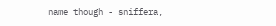name though - sniffera,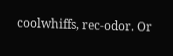coolwhiffs, rec-odor. Or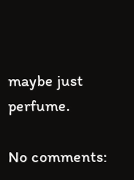maybe just perfume.

No comments: